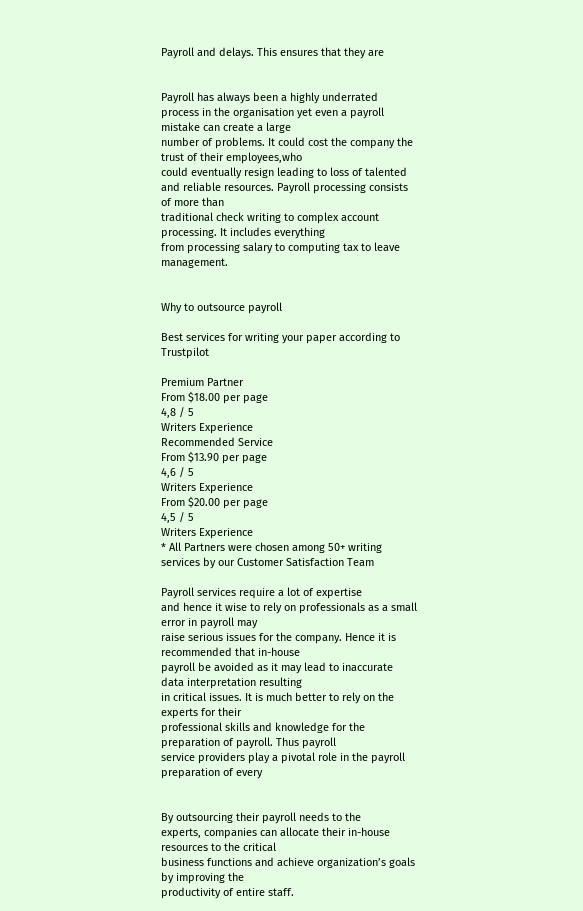Payroll and delays. This ensures that they are


Payroll has always been a highly underrated
process in the organisation yet even a payroll mistake can create a large
number of problems. It could cost the company the trust of their employees,who
could eventually resign leading to loss of talented and reliable resources. Payroll processing consists of more than
traditional check writing to complex account processing. It includes everything
from processing salary to computing tax to leave management.


Why to outsource payroll

Best services for writing your paper according to Trustpilot

Premium Partner
From $18.00 per page
4,8 / 5
Writers Experience
Recommended Service
From $13.90 per page
4,6 / 5
Writers Experience
From $20.00 per page
4,5 / 5
Writers Experience
* All Partners were chosen among 50+ writing services by our Customer Satisfaction Team

Payroll services require a lot of expertise
and hence it wise to rely on professionals as a small error in payroll may
raise serious issues for the company. Hence it is recommended that in-house
payroll be avoided as it may lead to inaccurate data interpretation resulting
in critical issues. It is much better to rely on the experts for their
professional skills and knowledge for the preparation of payroll. Thus payroll
service providers play a pivotal role in the payroll preparation of every


By outsourcing their payroll needs to the
experts, companies can allocate their in-house resources to the critical
business functions and achieve organization’s goals by improving the
productivity of entire staff.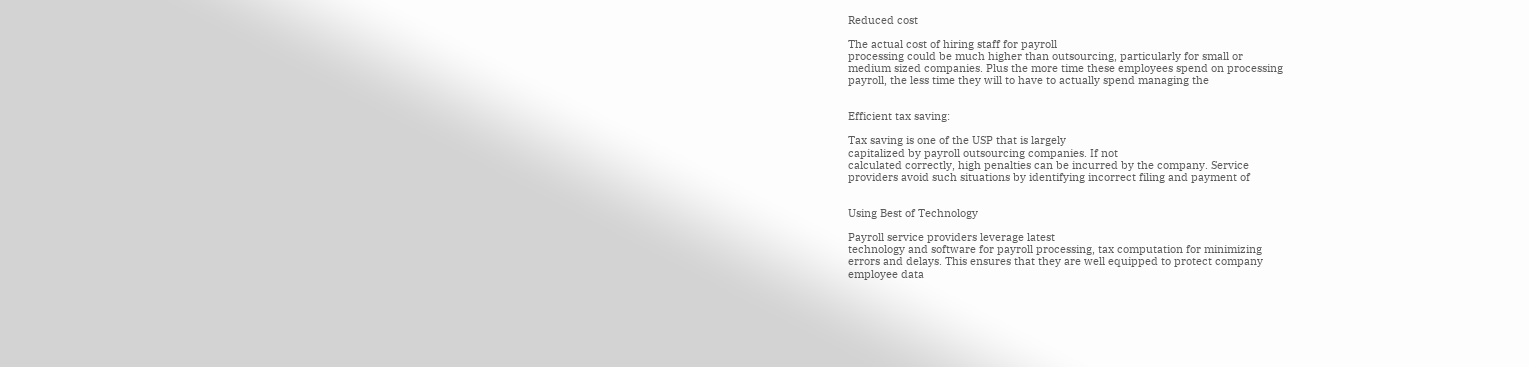Reduced cost

The actual cost of hiring staff for payroll
processing could be much higher than outsourcing, particularly for small or
medium sized companies. Plus the more time these employees spend on processing
payroll, the less time they will to have to actually spend managing the


Efficient tax saving:

Tax saving is one of the USP that is largely
capitalized by payroll outsourcing companies. If not
calculated correctly, high penalties can be incurred by the company. Service
providers avoid such situations by identifying incorrect filing and payment of


Using Best of Technology

Payroll service providers leverage latest
technology and software for payroll processing, tax computation for minimizing
errors and delays. This ensures that they are well equipped to protect company
employee data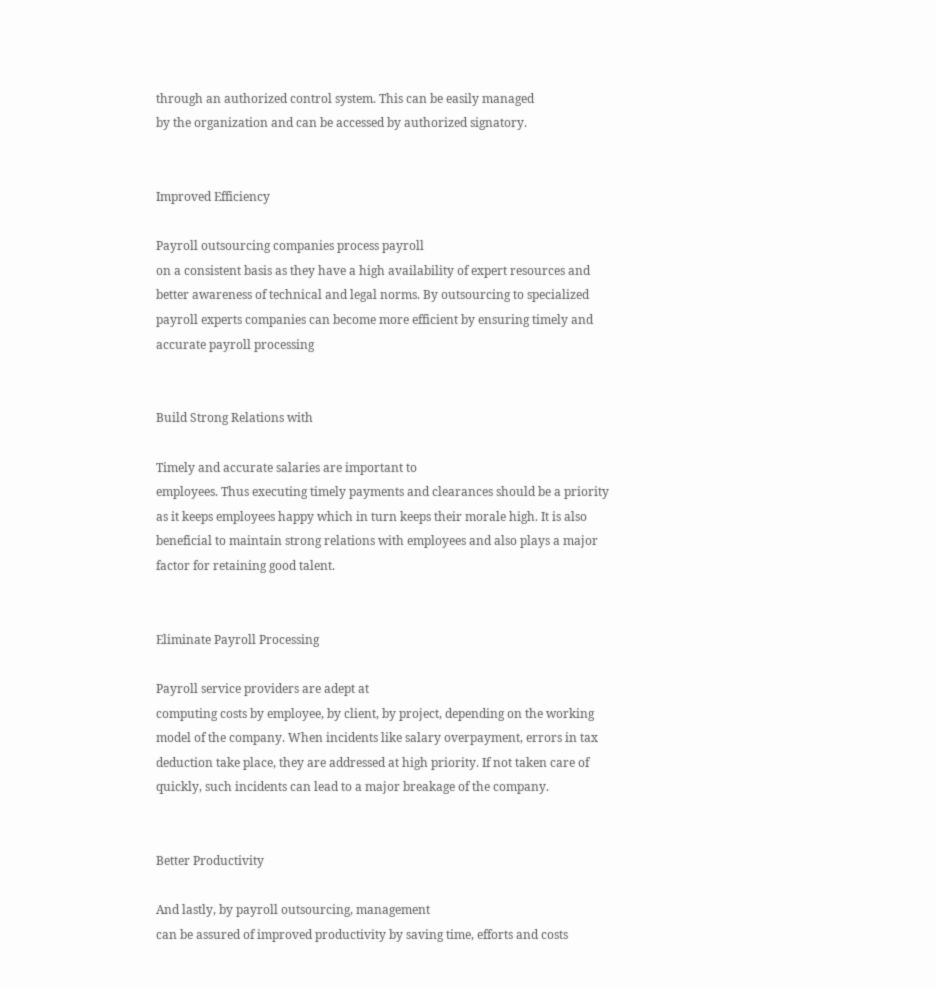through an authorized control system. This can be easily managed
by the organization and can be accessed by authorized signatory.


Improved Efficiency

Payroll outsourcing companies process payroll
on a consistent basis as they have a high availability of expert resources and
better awareness of technical and legal norms. By outsourcing to specialized
payroll experts companies can become more efficient by ensuring timely and
accurate payroll processing


Build Strong Relations with

Timely and accurate salaries are important to
employees. Thus executing timely payments and clearances should be a priority
as it keeps employees happy which in turn keeps their morale high. It is also
beneficial to maintain strong relations with employees and also plays a major
factor for retaining good talent.


Eliminate Payroll Processing

Payroll service providers are adept at
computing costs by employee, by client, by project, depending on the working
model of the company. When incidents like salary overpayment, errors in tax
deduction take place, they are addressed at high priority. If not taken care of
quickly, such incidents can lead to a major breakage of the company.


Better Productivity

And lastly, by payroll outsourcing, management
can be assured of improved productivity by saving time, efforts and costs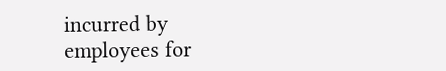incurred by employees for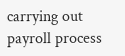carrying out payroll process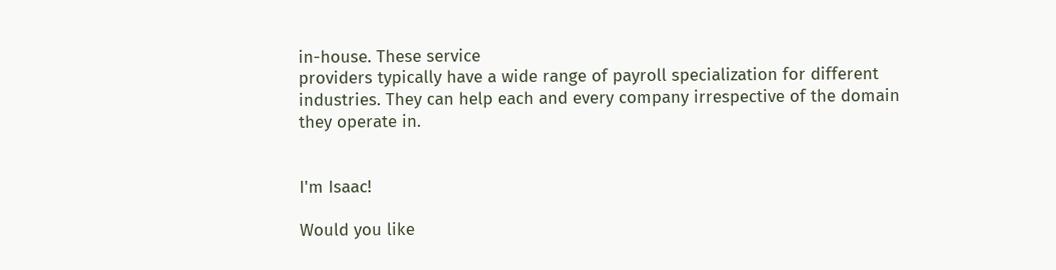in-house. These service
providers typically have a wide range of payroll specialization for different
industries. They can help each and every company irrespective of the domain
they operate in.


I'm Isaac!

Would you like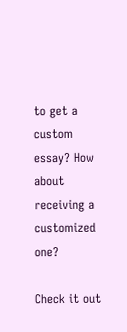to get a custom essay? How about receiving a customized one?

Check it out